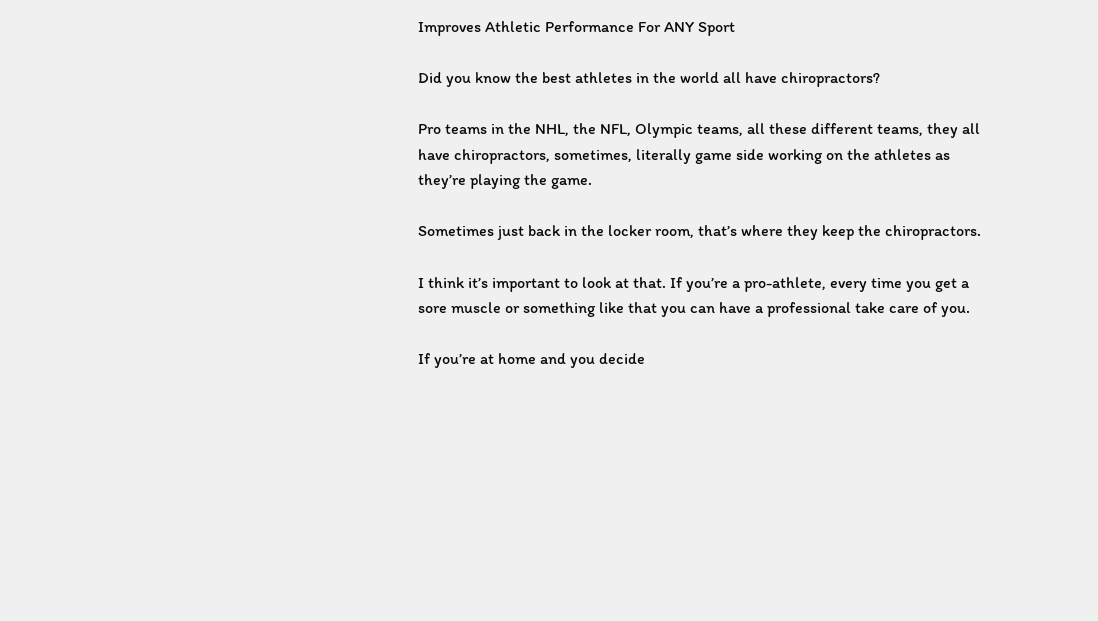Improves Athletic Performance For ANY Sport

Did you know the best athletes in the world all have chiropractors?

Pro teams in the NHL, the NFL, Olympic teams, all these different teams, they all have chiropractors, sometimes, literally game side working on the athletes as they’re playing the game.

Sometimes just back in the locker room, that’s where they keep the chiropractors.

I think it’s important to look at that. If you’re a pro-athlete, every time you get a sore muscle or something like that you can have a professional take care of you.

If you’re at home and you decide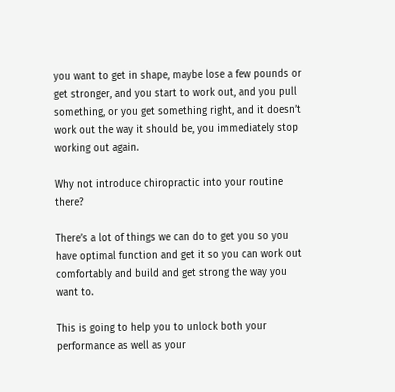you want to get in shape, maybe lose a few pounds or get stronger, and you start to work out, and you pull something, or you get something right, and it doesn’t work out the way it should be, you immediately stop working out again.

Why not introduce chiropractic into your routine there?

There’s a lot of things we can do to get you so you have optimal function and get it so you can work out comfortably and build and get strong the way you want to.

This is going to help you to unlock both your performance as well as your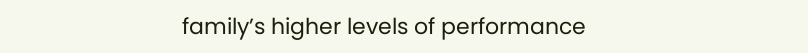family’s higher levels of performance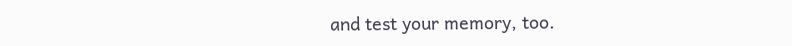and test your memory, too.